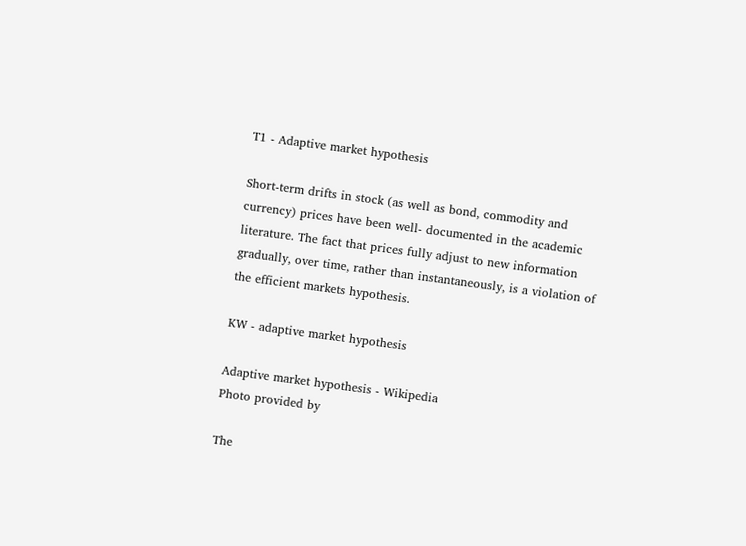T1 - Adaptive market hypothesis

Short-term drifts in stock (as well as bond, commodity and currency) prices have been well- documented in the academic literature. The fact that prices fully adjust to new information gradually, over time, rather than instantaneously, is a violation of the efficient markets hypothesis.

KW - adaptive market hypothesis

Adaptive market hypothesis - Wikipedia
Photo provided by

The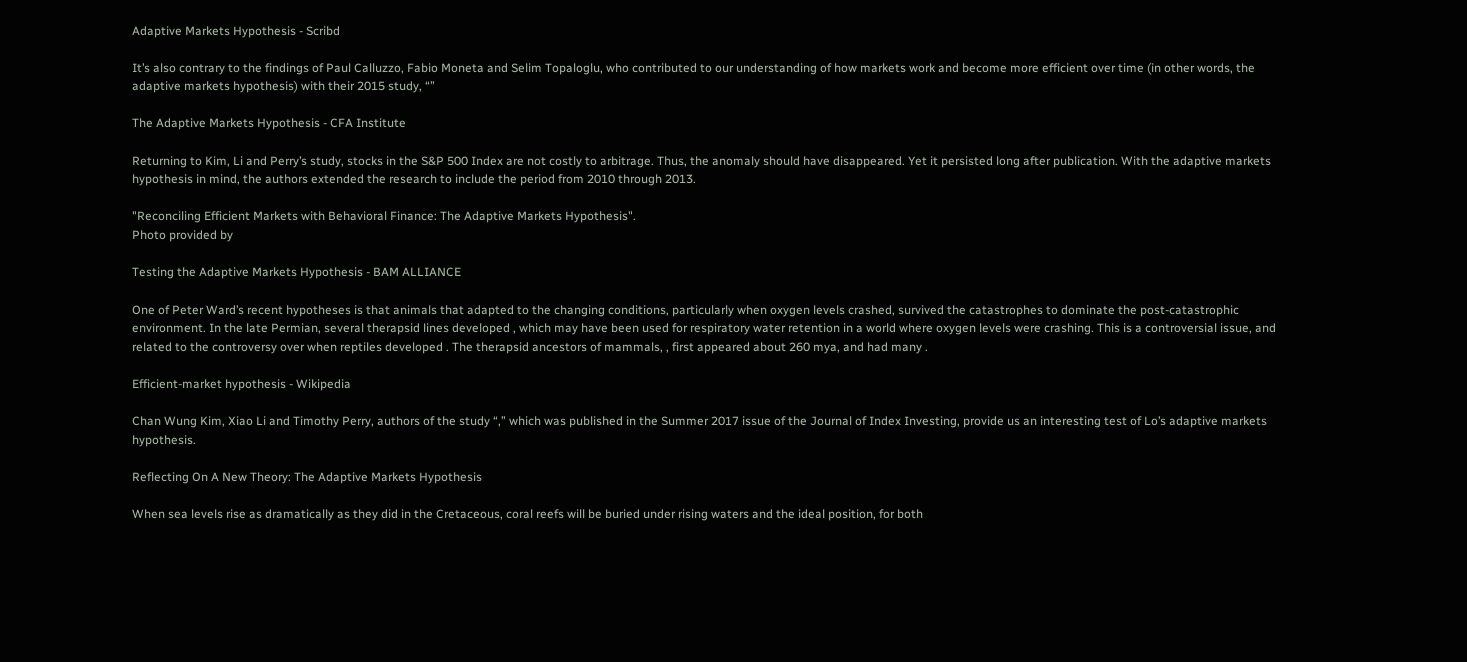Adaptive Markets Hypothesis - Scribd

It’s also contrary to the findings of Paul Calluzzo, Fabio Moneta and Selim Topaloglu, who contributed to our understanding of how markets work and become more efficient over time (in other words, the adaptive markets hypothesis) with their 2015 study, “”

The Adaptive Markets Hypothesis - CFA Institute

Returning to Kim, Li and Perry’s study, stocks in the S&P 500 Index are not costly to arbitrage. Thus, the anomaly should have disappeared. Yet it persisted long after publication. With the adaptive markets hypothesis in mind, the authors extended the research to include the period from 2010 through 2013.

"Reconciling Efficient Markets with Behavioral Finance: The Adaptive Markets Hypothesis".
Photo provided by

Testing the Adaptive Markets Hypothesis - BAM ALLIANCE

One of Peter Ward’s recent hypotheses is that animals that adapted to the changing conditions, particularly when oxygen levels crashed, survived the catastrophes to dominate the post-catastrophic environment. In the late Permian, several therapsid lines developed , which may have been used for respiratory water retention in a world where oxygen levels were crashing. This is a controversial issue, and related to the controversy over when reptiles developed . The therapsid ancestors of mammals, , first appeared about 260 mya, and had many .

Efficient-market hypothesis - Wikipedia

Chan Wung Kim, Xiao Li and Timothy Perry, authors of the study “,” which was published in the Summer 2017 issue of the Journal of Index Investing, provide us an interesting test of Lo’s adaptive markets hypothesis.

Reflecting On A New Theory: The Adaptive Markets Hypothesis

When sea levels rise as dramatically as they did in the Cretaceous, coral reefs will be buried under rising waters and the ideal position, for both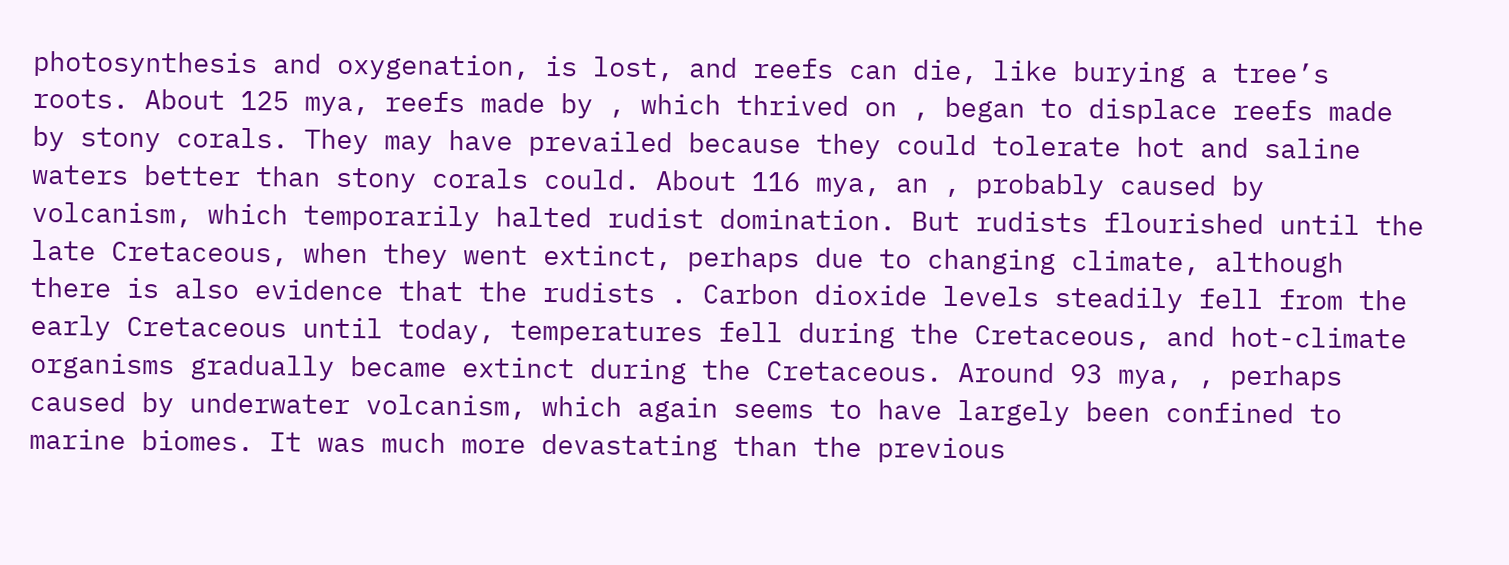photosynthesis and oxygenation, is lost, and reefs can die, like burying a tree’s roots. About 125 mya, reefs made by , which thrived on , began to displace reefs made by stony corals. They may have prevailed because they could tolerate hot and saline waters better than stony corals could. About 116 mya, an , probably caused by volcanism, which temporarily halted rudist domination. But rudists flourished until the late Cretaceous, when they went extinct, perhaps due to changing climate, although there is also evidence that the rudists . Carbon dioxide levels steadily fell from the early Cretaceous until today, temperatures fell during the Cretaceous, and hot-climate organisms gradually became extinct during the Cretaceous. Around 93 mya, , perhaps caused by underwater volcanism, which again seems to have largely been confined to marine biomes. It was much more devastating than the previous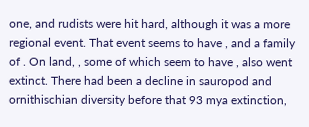one, and rudists were hit hard, although it was a more regional event. That event seems to have , and a family of . On land, , some of which seem to have , also went extinct. There had been a decline in sauropod and ornithischian diversity before that 93 mya extinction,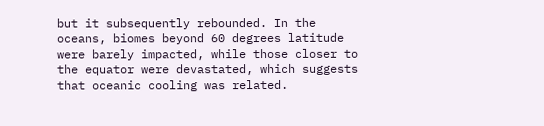but it subsequently rebounded. In the oceans, biomes beyond 60 degrees latitude were barely impacted, while those closer to the equator were devastated, which suggests that oceanic cooling was related.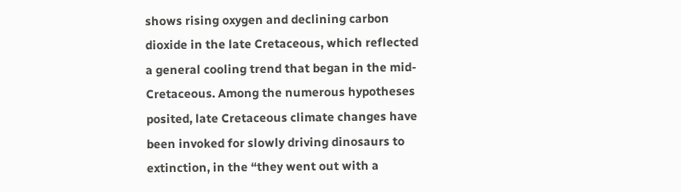shows rising oxygen and declining carbon dioxide in the late Cretaceous, which reflected a general cooling trend that began in the mid-Cretaceous. Among the numerous hypotheses posited, late Cretaceous climate changes have been invoked for slowly driving dinosaurs to extinction, in the “they went out with a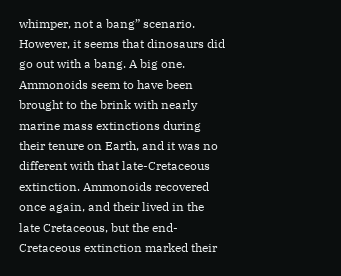whimper, not a bang” scenario. However, it seems that dinosaurs did go out with a bang. A big one. Ammonoids seem to have been brought to the brink with nearly marine mass extinctions during their tenure on Earth, and it was no different with that late-Cretaceous extinction. Ammonoids recovered once again, and their lived in the late Cretaceous, but the end-Cretaceous extinction marked their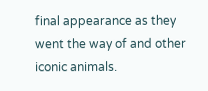final appearance as they went the way of and other iconic animals.